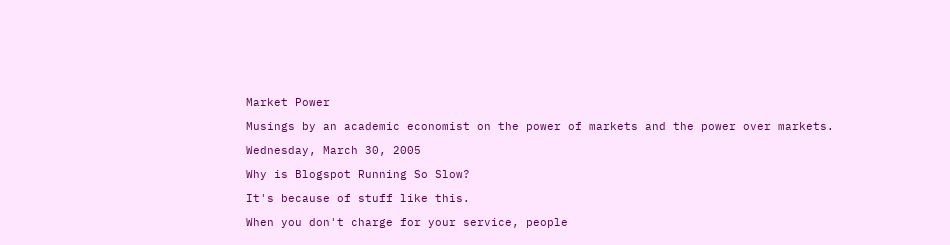Market Power

Musings by an academic economist on the power of markets and the power over markets.

Wednesday, March 30, 2005

Why is Blogspot Running So Slow?

It's because of stuff like this.

When you don't charge for your service, people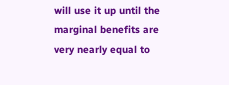will use it up until the marginal benefits are very nearly equal to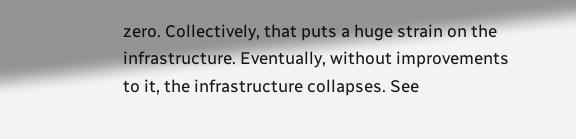zero. Collectively, that puts a huge strain on the infrastructure. Eventually, without improvements to it, the infrastructure collapses. See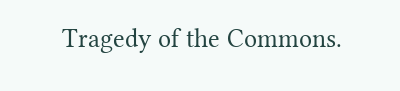Tragedy of the Commons.